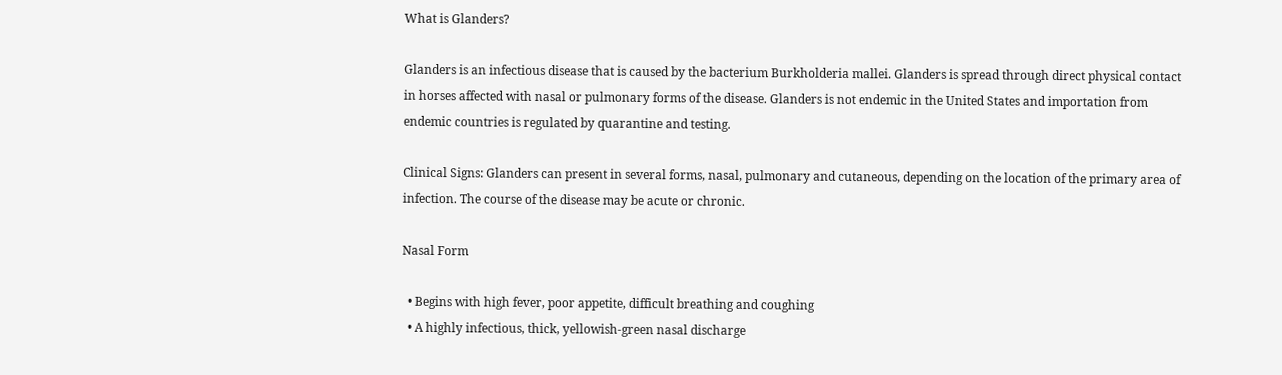What is Glanders?

Glanders is an infectious disease that is caused by the bacterium Burkholderia mallei. Glanders is spread through direct physical contact in horses affected with nasal or pulmonary forms of the disease. Glanders is not endemic in the United States and importation from endemic countries is regulated by quarantine and testing.

Clinical Signs: Glanders can present in several forms, nasal, pulmonary and cutaneous, depending on the location of the primary area of infection. The course of the disease may be acute or chronic.

Nasal Form

  • Begins with high fever, poor appetite, difficult breathing and coughing
  • A highly infectious, thick, yellowish-green nasal discharge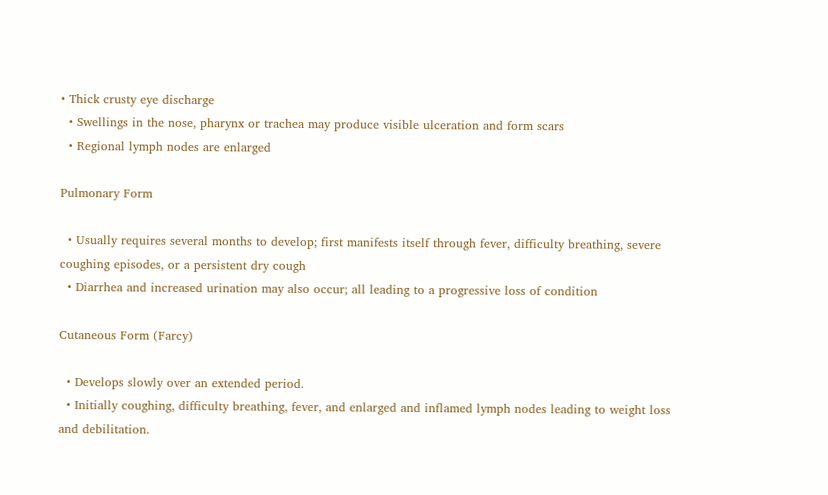• Thick crusty eye discharge
  • Swellings in the nose, pharynx or trachea may produce visible ulceration and form scars
  • Regional lymph nodes are enlarged

Pulmonary Form

  • Usually requires several months to develop; first manifests itself through fever, difficulty breathing, severe coughing episodes, or a persistent dry cough
  • Diarrhea and increased urination may also occur; all leading to a progressive loss of condition

Cutaneous Form (Farcy)

  • Develops slowly over an extended period.
  • Initially coughing, difficulty breathing, fever, and enlarged and inflamed lymph nodes leading to weight loss and debilitation.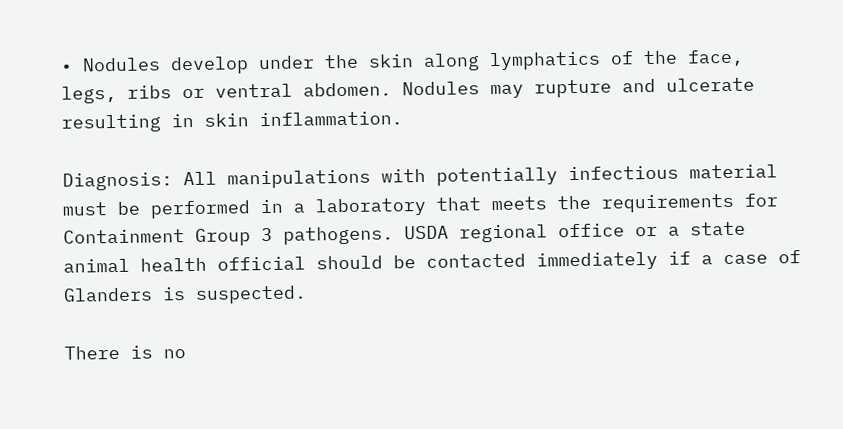• Nodules develop under the skin along lymphatics of the face, legs, ribs or ventral abdomen. Nodules may rupture and ulcerate resulting in skin inflammation.

Diagnosis: All manipulations with potentially infectious material must be performed in a laboratory that meets the requirements for Containment Group 3 pathogens. USDA regional office or a state animal health official should be contacted immediately if a case of Glanders is suspected.

There is no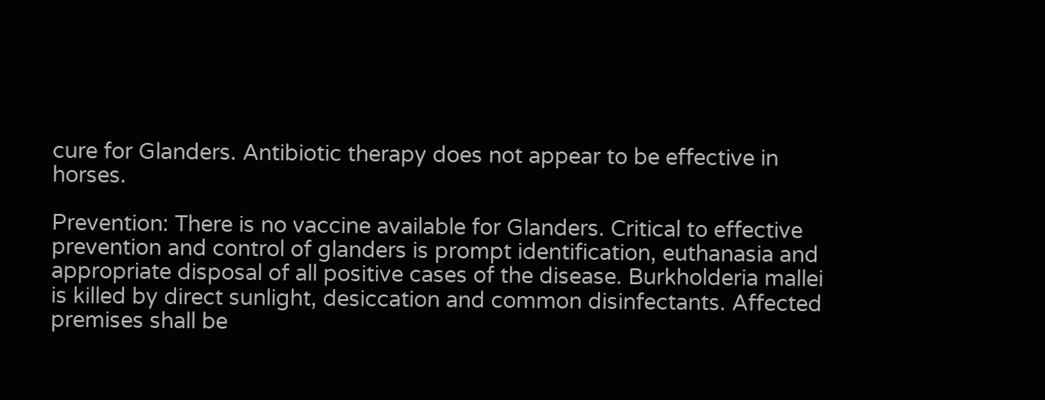cure for Glanders. Antibiotic therapy does not appear to be effective in horses.

Prevention: There is no vaccine available for Glanders. Critical to effective prevention and control of glanders is prompt identification, euthanasia and appropriate disposal of all positive cases of the disease. Burkholderia mallei is killed by direct sunlight, desiccation and common disinfectants. Affected premises shall be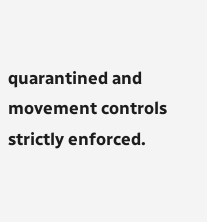quarantined and movement controls strictly enforced.